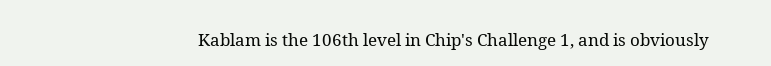Kablam is the 106th level in Chip's Challenge 1, and is obviously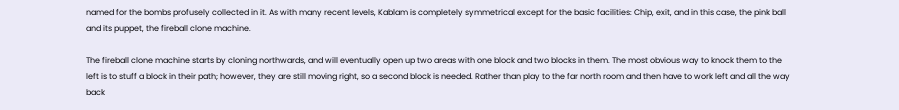named for the bombs profusely collected in it. As with many recent levels, Kablam is completely symmetrical except for the basic facilities: Chip, exit, and in this case, the pink ball and its puppet, the fireball clone machine.

The fireball clone machine starts by cloning northwards, and will eventually open up two areas with one block and two blocks in them. The most obvious way to knock them to the left is to stuff a block in their path; however, they are still moving right, so a second block is needed. Rather than play to the far north room and then have to work left and all the way back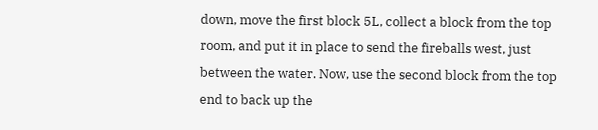down, move the first block 5L, collect a block from the top room, and put it in place to send the fireballs west, just between the water. Now, use the second block from the top end to back up the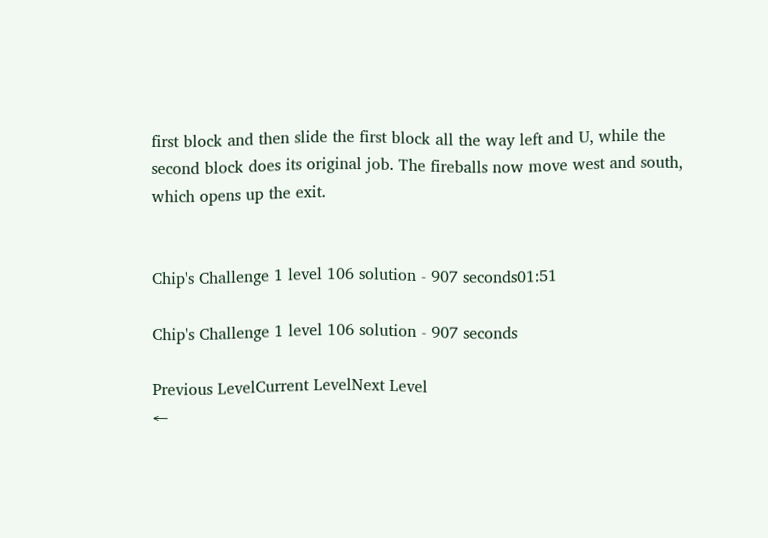first block and then slide the first block all the way left and U, while the second block does its original job. The fireballs now move west and south, which opens up the exit.


Chip's Challenge 1 level 106 solution - 907 seconds01:51

Chip's Challenge 1 level 106 solution - 907 seconds

Previous LevelCurrent LevelNext Level
←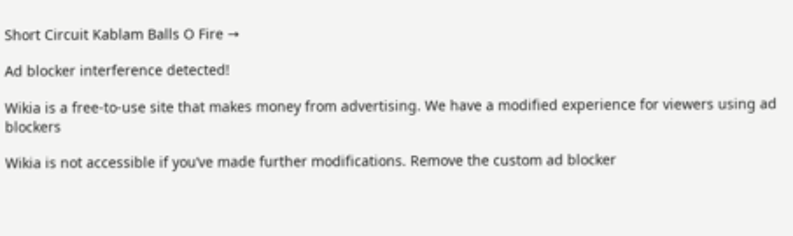Short Circuit Kablam Balls O Fire →

Ad blocker interference detected!

Wikia is a free-to-use site that makes money from advertising. We have a modified experience for viewers using ad blockers

Wikia is not accessible if you’ve made further modifications. Remove the custom ad blocker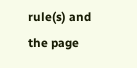rule(s) and the page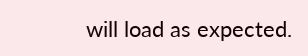will load as expected.